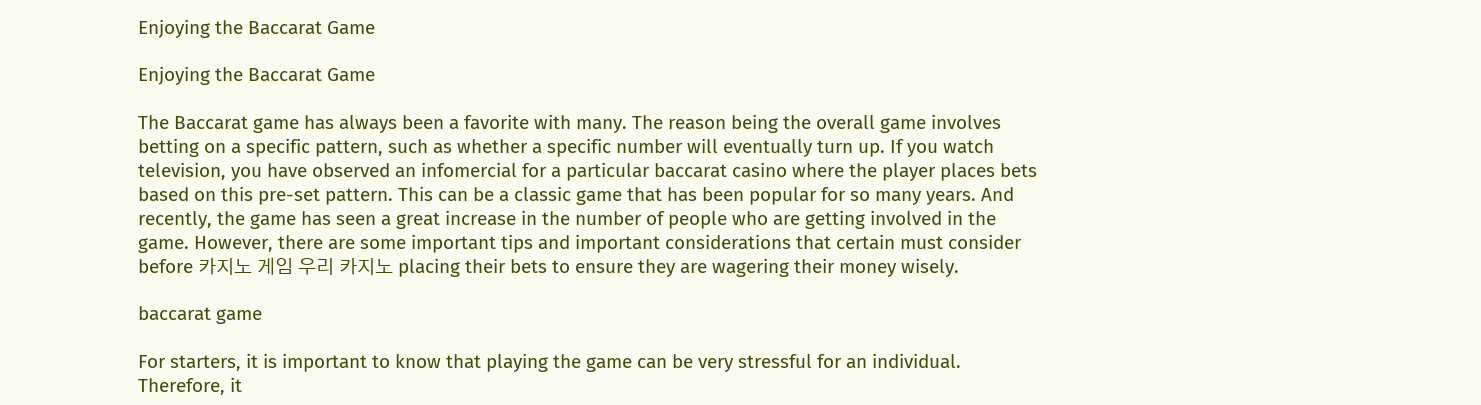Enjoying the Baccarat Game

Enjoying the Baccarat Game

The Baccarat game has always been a favorite with many. The reason being the overall game involves betting on a specific pattern, such as whether a specific number will eventually turn up. If you watch television, you have observed an infomercial for a particular baccarat casino where the player places bets based on this pre-set pattern. This can be a classic game that has been popular for so many years. And recently, the game has seen a great increase in the number of people who are getting involved in the game. However, there are some important tips and important considerations that certain must consider before 카지노 게임 우리 카지노 placing their bets to ensure they are wagering their money wisely.

baccarat game

For starters, it is important to know that playing the game can be very stressful for an individual. Therefore, it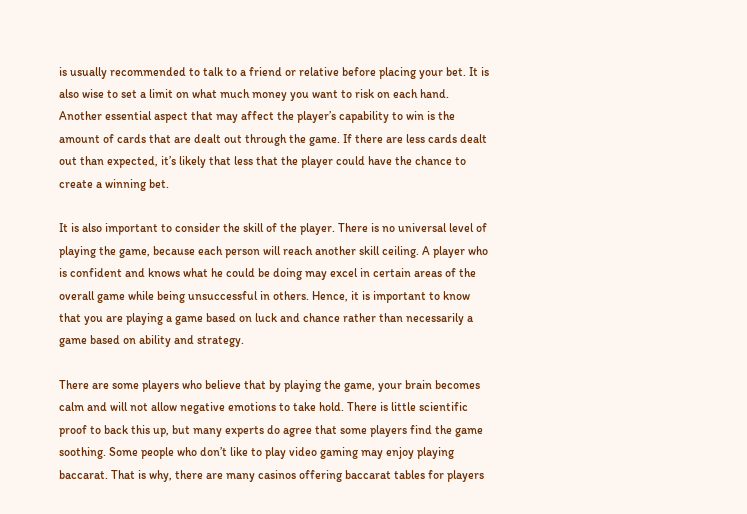is usually recommended to talk to a friend or relative before placing your bet. It is also wise to set a limit on what much money you want to risk on each hand. Another essential aspect that may affect the player’s capability to win is the amount of cards that are dealt out through the game. If there are less cards dealt out than expected, it’s likely that less that the player could have the chance to create a winning bet.

It is also important to consider the skill of the player. There is no universal level of playing the game, because each person will reach another skill ceiling. A player who is confident and knows what he could be doing may excel in certain areas of the overall game while being unsuccessful in others. Hence, it is important to know that you are playing a game based on luck and chance rather than necessarily a game based on ability and strategy.

There are some players who believe that by playing the game, your brain becomes calm and will not allow negative emotions to take hold. There is little scientific proof to back this up, but many experts do agree that some players find the game soothing. Some people who don’t like to play video gaming may enjoy playing baccarat. That is why, there are many casinos offering baccarat tables for players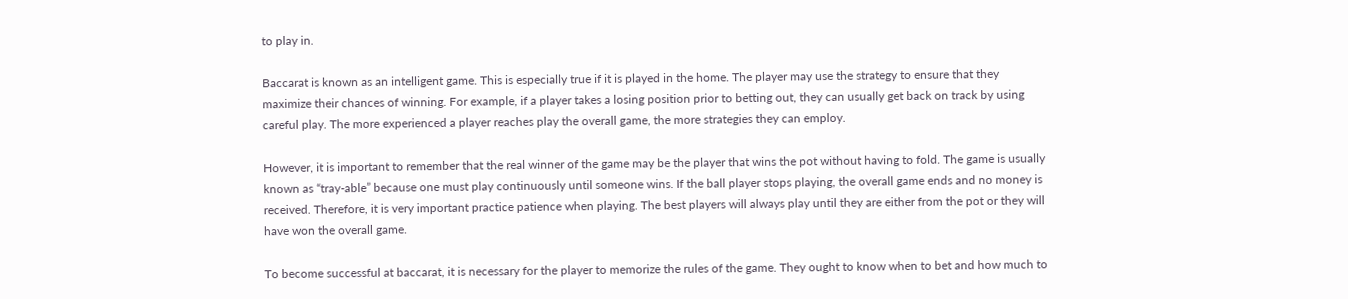to play in.

Baccarat is known as an intelligent game. This is especially true if it is played in the home. The player may use the strategy to ensure that they maximize their chances of winning. For example, if a player takes a losing position prior to betting out, they can usually get back on track by using careful play. The more experienced a player reaches play the overall game, the more strategies they can employ.

However, it is important to remember that the real winner of the game may be the player that wins the pot without having to fold. The game is usually known as “tray-able” because one must play continuously until someone wins. If the ball player stops playing, the overall game ends and no money is received. Therefore, it is very important practice patience when playing. The best players will always play until they are either from the pot or they will have won the overall game.

To become successful at baccarat, it is necessary for the player to memorize the rules of the game. They ought to know when to bet and how much to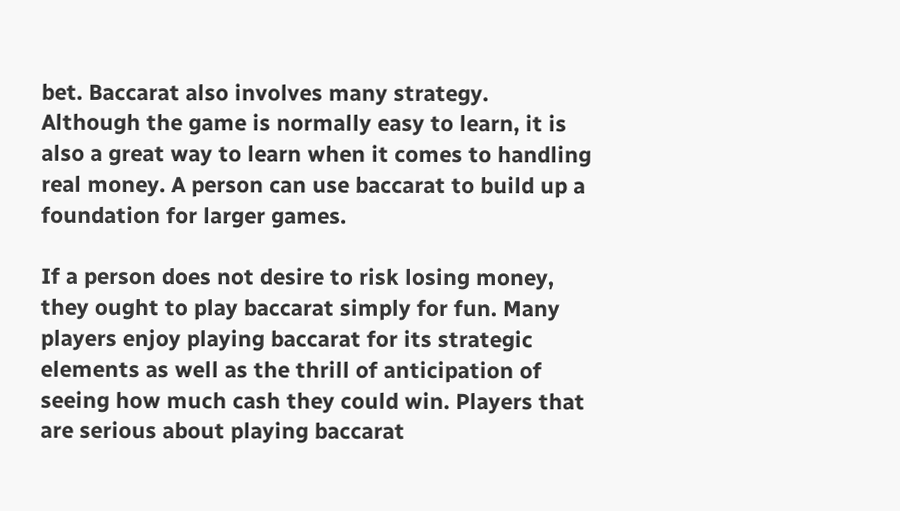bet. Baccarat also involves many strategy. Although the game is normally easy to learn, it is also a great way to learn when it comes to handling real money. A person can use baccarat to build up a foundation for larger games.

If a person does not desire to risk losing money, they ought to play baccarat simply for fun. Many players enjoy playing baccarat for its strategic elements as well as the thrill of anticipation of seeing how much cash they could win. Players that are serious about playing baccarat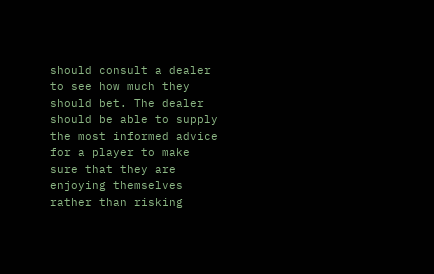should consult a dealer to see how much they should bet. The dealer should be able to supply the most informed advice for a player to make sure that they are enjoying themselves rather than risking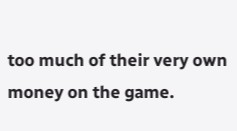too much of their very own money on the game.